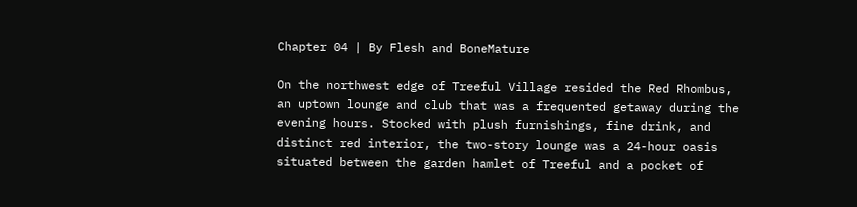Chapter 04 | By Flesh and BoneMature

On the northwest edge of Treeful Village resided the Red Rhombus, an uptown lounge and club that was a frequented getaway during the evening hours. Stocked with plush furnishings, fine drink, and distinct red interior, the two-story lounge was a 24-hour oasis situated between the garden hamlet of Treeful and a pocket of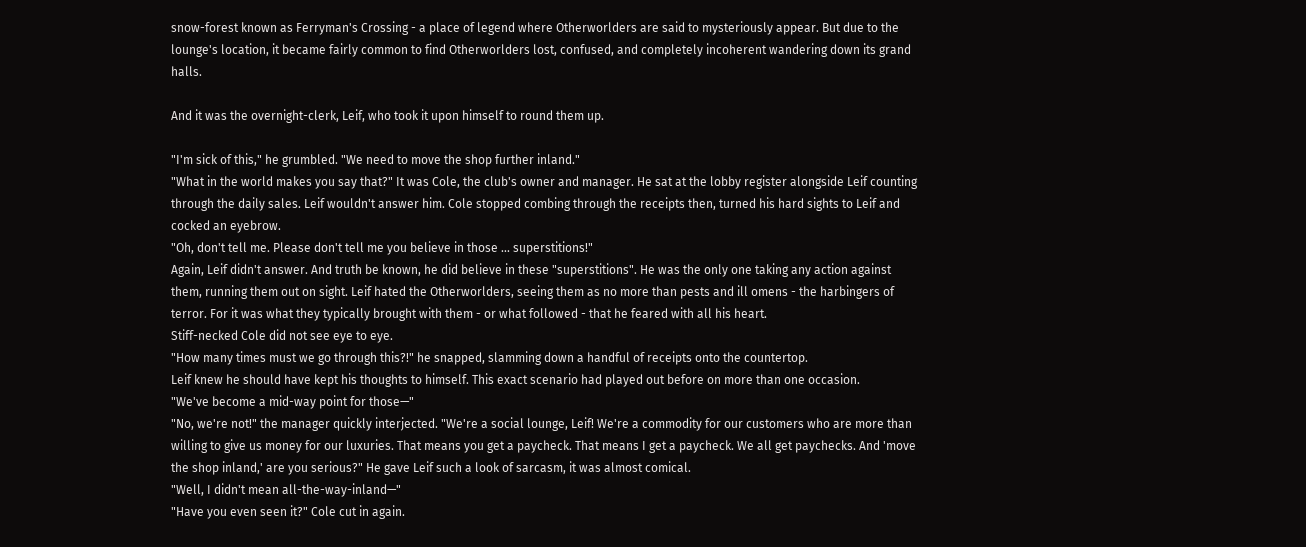snow-forest known as Ferryman's Crossing - a place of legend where Otherworlders are said to mysteriously appear. But due to the lounge's location, it became fairly common to find Otherworlders lost, confused, and completely incoherent wandering down its grand halls.

And it was the overnight-clerk, Leif, who took it upon himself to round them up.

"I'm sick of this," he grumbled. "We need to move the shop further inland."
"What in the world makes you say that?" It was Cole, the club's owner and manager. He sat at the lobby register alongside Leif counting through the daily sales. Leif wouldn't answer him. Cole stopped combing through the receipts then, turned his hard sights to Leif and cocked an eyebrow.
"Oh, don't tell me. Please don't tell me you believe in those ... superstitions!"
Again, Leif didn't answer. And truth be known, he did believe in these "superstitions". He was the only one taking any action against them, running them out on sight. Leif hated the Otherworlders, seeing them as no more than pests and ill omens - the harbingers of terror. For it was what they typically brought with them - or what followed - that he feared with all his heart.
Stiff-necked Cole did not see eye to eye.
"How many times must we go through this?!" he snapped, slamming down a handful of receipts onto the countertop.
Leif knew he should have kept his thoughts to himself. This exact scenario had played out before on more than one occasion.
"We've become a mid-way point for those—"
"No, we're not!" the manager quickly interjected. "We're a social lounge, Leif! We're a commodity for our customers who are more than willing to give us money for our luxuries. That means you get a paycheck. That means I get a paycheck. We all get paychecks. And 'move the shop inland,' are you serious?" He gave Leif such a look of sarcasm, it was almost comical.
"Well, I didn't mean all-the-way-inland—"
"Have you even seen it?" Cole cut in again.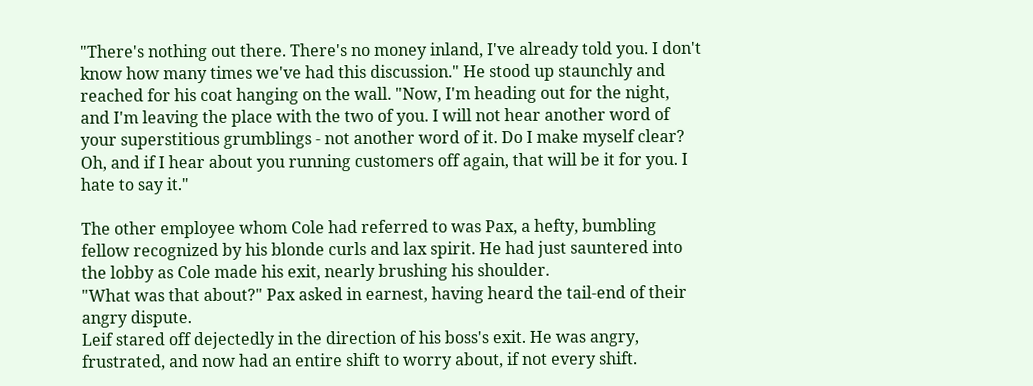"There's nothing out there. There's no money inland, I've already told you. I don't know how many times we've had this discussion." He stood up staunchly and reached for his coat hanging on the wall. "Now, I'm heading out for the night, and I'm leaving the place with the two of you. I will not hear another word of your superstitious grumblings - not another word of it. Do I make myself clear? Oh, and if I hear about you running customers off again, that will be it for you. I hate to say it."

The other employee whom Cole had referred to was Pax, a hefty, bumbling fellow recognized by his blonde curls and lax spirit. He had just sauntered into the lobby as Cole made his exit, nearly brushing his shoulder.
"What was that about?" Pax asked in earnest, having heard the tail-end of their angry dispute.
Leif stared off dejectedly in the direction of his boss's exit. He was angry, frustrated, and now had an entire shift to worry about, if not every shift.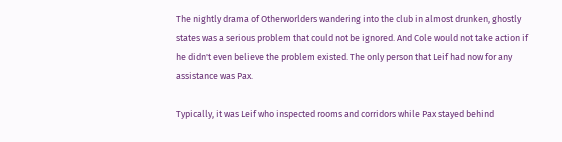The nightly drama of Otherworlders wandering into the club in almost drunken, ghostly states was a serious problem that could not be ignored. And Cole would not take action if he didn't even believe the problem existed. The only person that Leif had now for any assistance was Pax.

Typically, it was Leif who inspected rooms and corridors while Pax stayed behind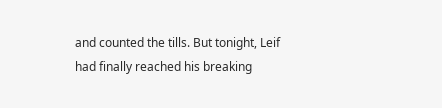and counted the tills. But tonight, Leif had finally reached his breaking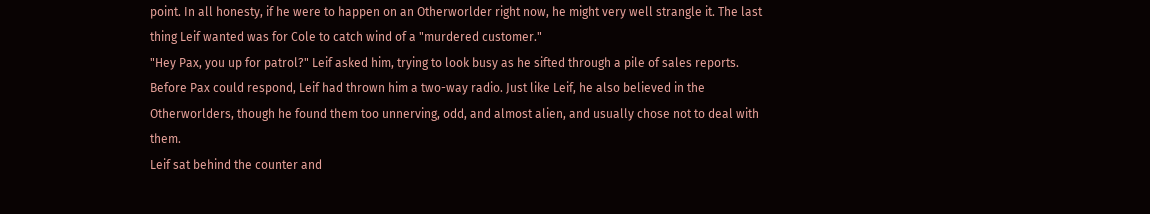point. In all honesty, if he were to happen on an Otherworlder right now, he might very well strangle it. The last thing Leif wanted was for Cole to catch wind of a "murdered customer."
"Hey Pax, you up for patrol?" Leif asked him, trying to look busy as he sifted through a pile of sales reports.
Before Pax could respond, Leif had thrown him a two-way radio. Just like Leif, he also believed in the Otherworlders, though he found them too unnerving, odd, and almost alien, and usually chose not to deal with them.
Leif sat behind the counter and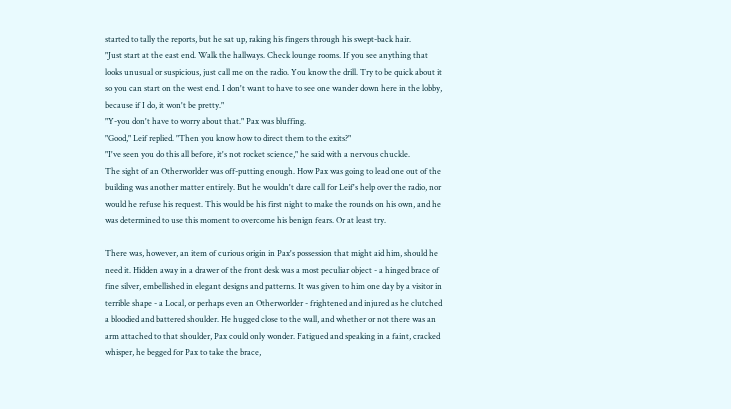started to tally the reports, but he sat up, raking his fingers through his swept-back hair.
"Just start at the east end. Walk the hallways. Check lounge rooms. If you see anything that looks unusual or suspicious, just call me on the radio. You know the drill. Try to be quick about it so you can start on the west end. I don't want to have to see one wander down here in the lobby, because if I do, it won't be pretty."
"Y-you don't have to worry about that." Pax was bluffing.
"Good," Leif replied. "Then you know how to direct them to the exits?"
"I've seen you do this all before, it's not rocket science," he said with a nervous chuckle.
The sight of an Otherworlder was off-putting enough. How Pax was going to lead one out of the building was another matter entirely. But he wouldn't dare call for Leif's help over the radio, nor would he refuse his request. This would be his first night to make the rounds on his own, and he was determined to use this moment to overcome his benign fears. Or at least try.

There was, however, an item of curious origin in Pax's possession that might aid him, should he need it. Hidden away in a drawer of the front desk was a most peculiar object - a hinged brace of fine silver, embellished in elegant designs and patterns. It was given to him one day by a visitor in terrible shape - a Local, or perhaps even an Otherworlder - frightened and injured as he clutched a bloodied and battered shoulder. He hugged close to the wall, and whether or not there was an arm attached to that shoulder, Pax could only wonder. Fatigued and speaking in a faint, cracked whisper, he begged for Pax to take the brace,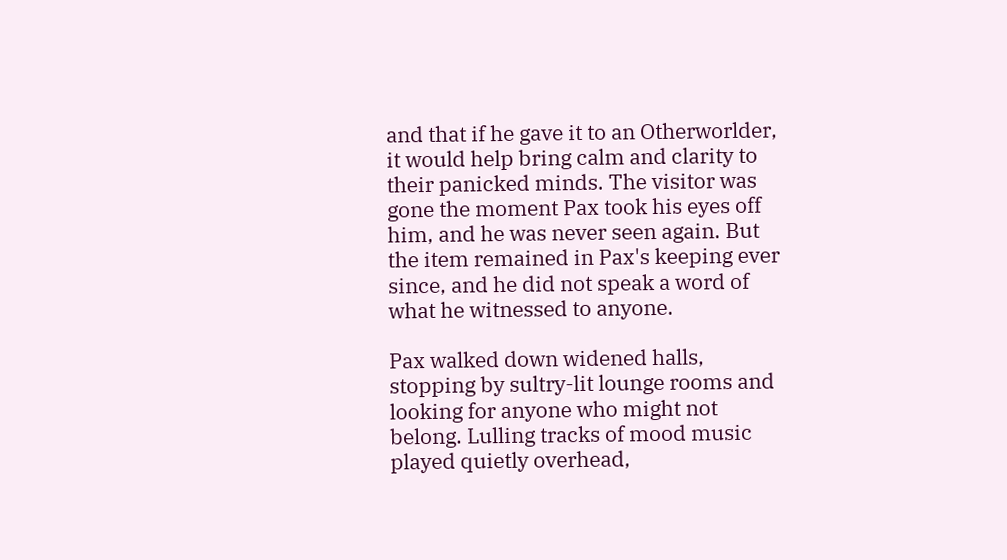and that if he gave it to an Otherworlder, it would help bring calm and clarity to their panicked minds. The visitor was gone the moment Pax took his eyes off him, and he was never seen again. But the item remained in Pax's keeping ever since, and he did not speak a word of what he witnessed to anyone.

Pax walked down widened halls, stopping by sultry-lit lounge rooms and looking for anyone who might not belong. Lulling tracks of mood music played quietly overhead,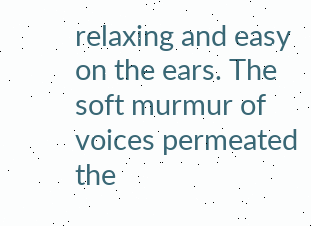relaxing and easy on the ears. The soft murmur of voices permeated the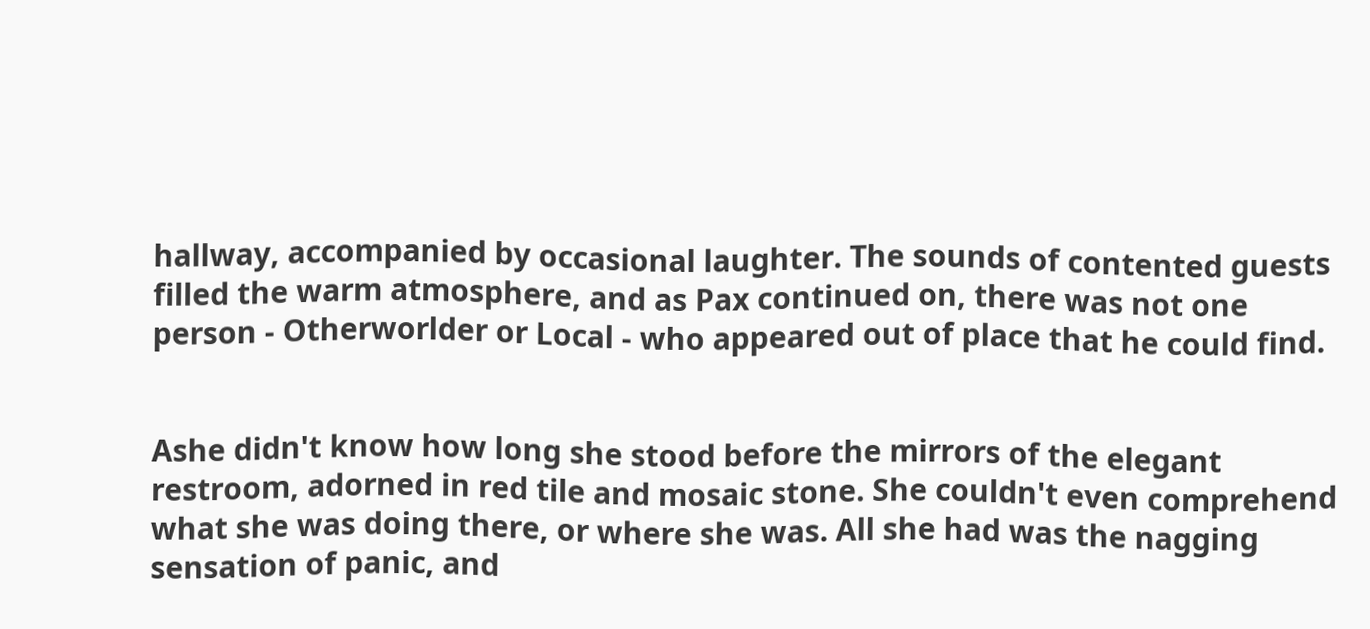hallway, accompanied by occasional laughter. The sounds of contented guests filled the warm atmosphere, and as Pax continued on, there was not one person - Otherworlder or Local - who appeared out of place that he could find.


Ashe didn't know how long she stood before the mirrors of the elegant restroom, adorned in red tile and mosaic stone. She couldn't even comprehend what she was doing there, or where she was. All she had was the nagging sensation of panic, and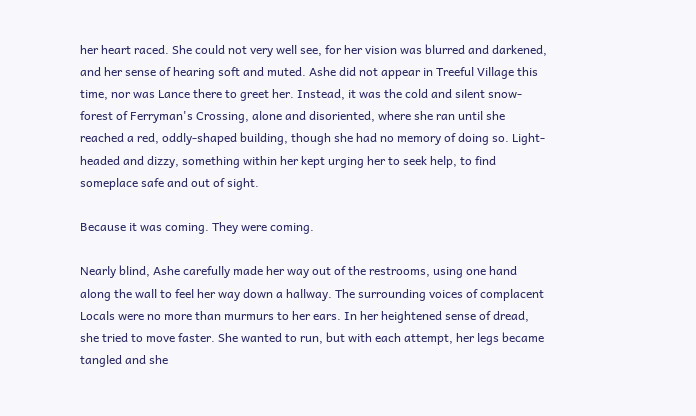her heart raced. She could not very well see, for her vision was blurred and darkened, and her sense of hearing soft and muted. Ashe did not appear in Treeful Village this time, nor was Lance there to greet her. Instead, it was the cold and silent snow-forest of Ferryman's Crossing, alone and disoriented, where she ran until she reached a red, oddly-shaped building, though she had no memory of doing so. Light-headed and dizzy, something within her kept urging her to seek help, to find someplace safe and out of sight.

Because it was coming. They were coming.

Nearly blind, Ashe carefully made her way out of the restrooms, using one hand along the wall to feel her way down a hallway. The surrounding voices of complacent Locals were no more than murmurs to her ears. In her heightened sense of dread, she tried to move faster. She wanted to run, but with each attempt, her legs became tangled and she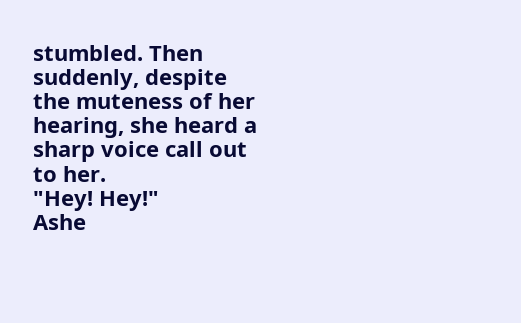stumbled. Then suddenly, despite the muteness of her hearing, she heard a sharp voice call out to her.
"Hey! Hey!"
Ashe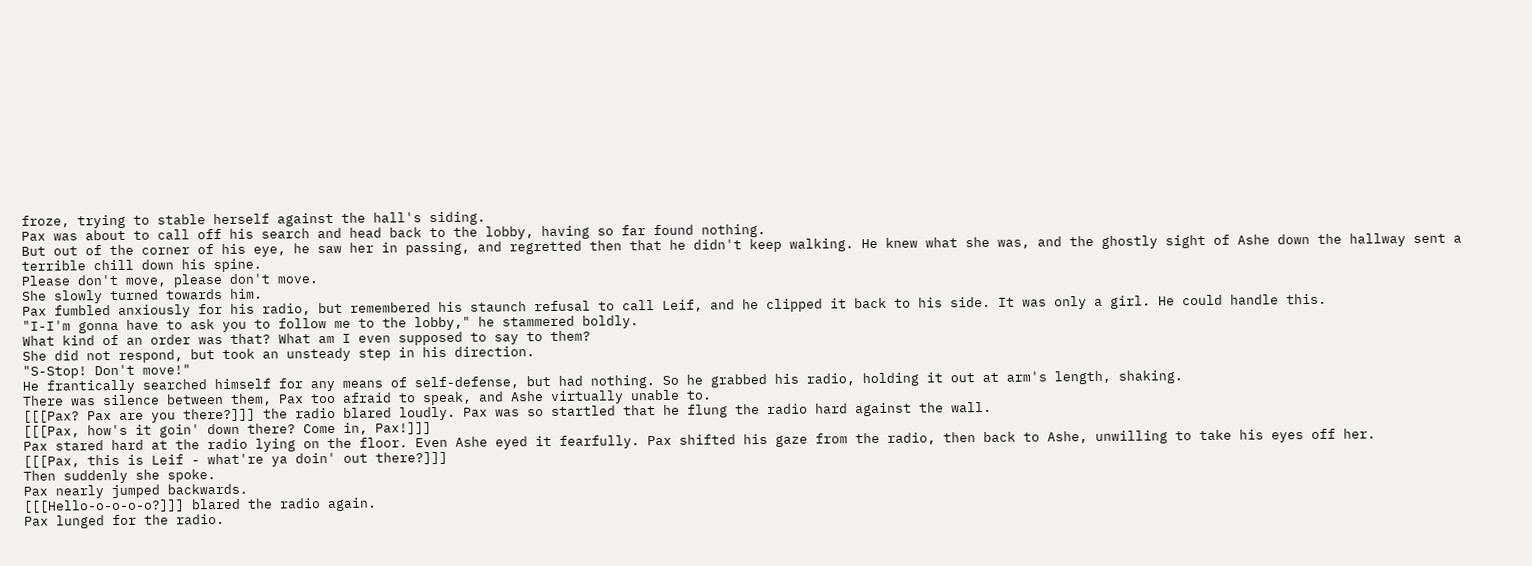froze, trying to stable herself against the hall's siding.
Pax was about to call off his search and head back to the lobby, having so far found nothing.
But out of the corner of his eye, he saw her in passing, and regretted then that he didn't keep walking. He knew what she was, and the ghostly sight of Ashe down the hallway sent a terrible chill down his spine.
Please don't move, please don't move.
She slowly turned towards him.
Pax fumbled anxiously for his radio, but remembered his staunch refusal to call Leif, and he clipped it back to his side. It was only a girl. He could handle this.
"I-I'm gonna have to ask you to follow me to the lobby," he stammered boldly.
What kind of an order was that? What am I even supposed to say to them?
She did not respond, but took an unsteady step in his direction.
"S-Stop! Don't move!"
He frantically searched himself for any means of self-defense, but had nothing. So he grabbed his radio, holding it out at arm's length, shaking.
There was silence between them, Pax too afraid to speak, and Ashe virtually unable to.
[[[Pax? Pax are you there?]]] the radio blared loudly. Pax was so startled that he flung the radio hard against the wall.
[[[Pax, how's it goin' down there? Come in, Pax!]]]
Pax stared hard at the radio lying on the floor. Even Ashe eyed it fearfully. Pax shifted his gaze from the radio, then back to Ashe, unwilling to take his eyes off her.
[[[Pax, this is Leif - what're ya doin' out there?]]]
Then suddenly she spoke.
Pax nearly jumped backwards.
[[[Hello-o-o-o-o?]]] blared the radio again.
Pax lunged for the radio.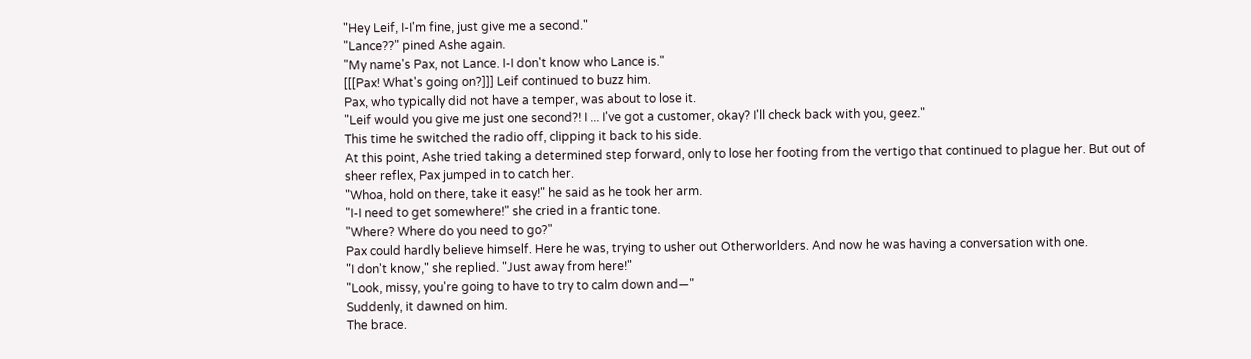"Hey Leif, I-I'm fine, just give me a second."
"Lance??" pined Ashe again.
"My name's Pax, not Lance. I-I don't know who Lance is."
[[[Pax! What's going on?]]] Leif continued to buzz him.
Pax, who typically did not have a temper, was about to lose it.
"Leif would you give me just one second?! I ... I've got a customer, okay? I'll check back with you, geez."
This time he switched the radio off, clipping it back to his side.
At this point, Ashe tried taking a determined step forward, only to lose her footing from the vertigo that continued to plague her. But out of sheer reflex, Pax jumped in to catch her.
"Whoa, hold on there, take it easy!" he said as he took her arm.
"I-I need to get somewhere!" she cried in a frantic tone.
"Where? Where do you need to go?"
Pax could hardly believe himself. Here he was, trying to usher out Otherworlders. And now he was having a conversation with one.
"I don't know," she replied. "Just away from here!"
"Look, missy, you're going to have to try to calm down and—"
Suddenly, it dawned on him.
The brace.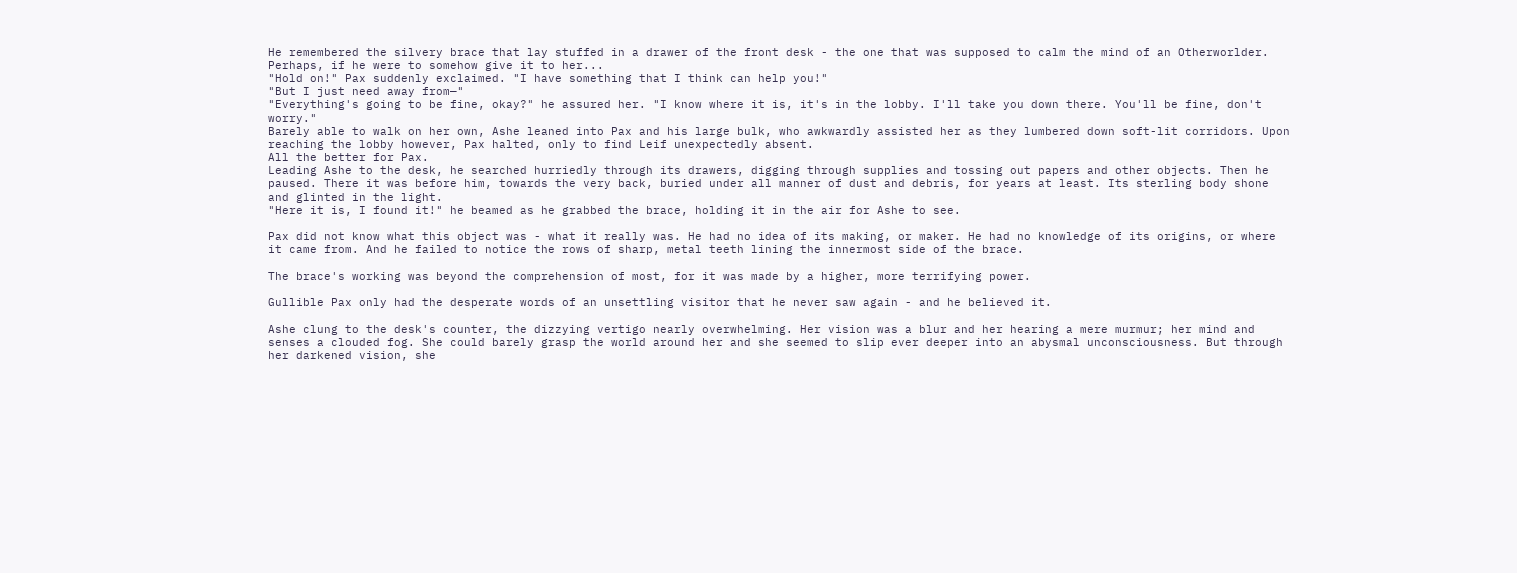He remembered the silvery brace that lay stuffed in a drawer of the front desk - the one that was supposed to calm the mind of an Otherworlder. Perhaps, if he were to somehow give it to her...
"Hold on!" Pax suddenly exclaimed. "I have something that I think can help you!"
"But I just need away from—"
"Everything's going to be fine, okay?" he assured her. "I know where it is, it's in the lobby. I'll take you down there. You'll be fine, don't worry."
Barely able to walk on her own, Ashe leaned into Pax and his large bulk, who awkwardly assisted her as they lumbered down soft-lit corridors. Upon reaching the lobby however, Pax halted, only to find Leif unexpectedly absent.
All the better for Pax.
Leading Ashe to the desk, he searched hurriedly through its drawers, digging through supplies and tossing out papers and other objects. Then he paused. There it was before him, towards the very back, buried under all manner of dust and debris, for years at least. Its sterling body shone and glinted in the light.
"Here it is, I found it!" he beamed as he grabbed the brace, holding it in the air for Ashe to see.

Pax did not know what this object was - what it really was. He had no idea of its making, or maker. He had no knowledge of its origins, or where it came from. And he failed to notice the rows of sharp, metal teeth lining the innermost side of the brace.

The brace's working was beyond the comprehension of most, for it was made by a higher, more terrifying power.

Gullible Pax only had the desperate words of an unsettling visitor that he never saw again - and he believed it.

Ashe clung to the desk's counter, the dizzying vertigo nearly overwhelming. Her vision was a blur and her hearing a mere murmur; her mind and senses a clouded fog. She could barely grasp the world around her and she seemed to slip ever deeper into an abysmal unconsciousness. But through her darkened vision, she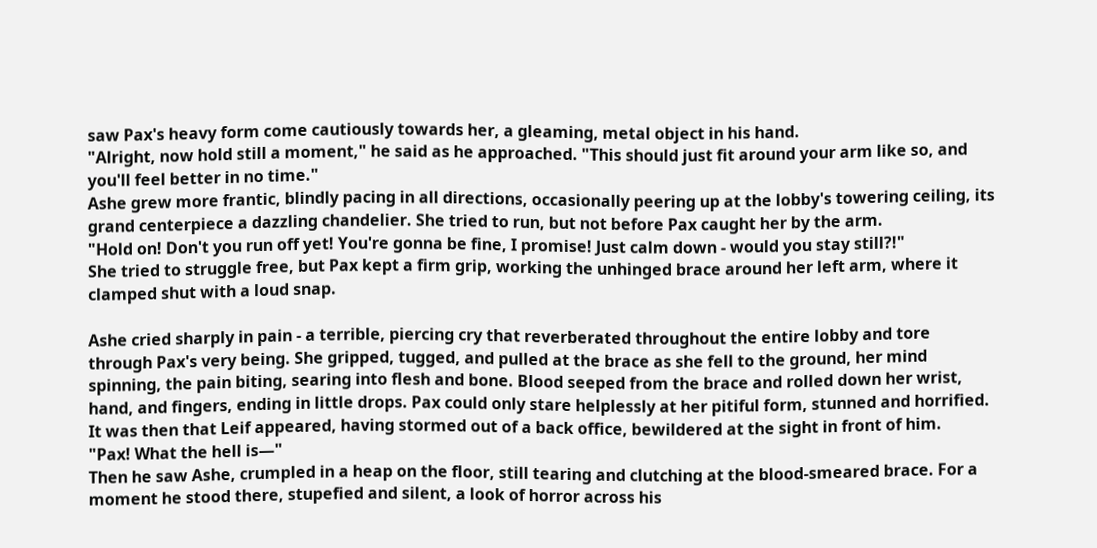saw Pax's heavy form come cautiously towards her, a gleaming, metal object in his hand.
"Alright, now hold still a moment," he said as he approached. "This should just fit around your arm like so, and you'll feel better in no time."
Ashe grew more frantic, blindly pacing in all directions, occasionally peering up at the lobby's towering ceiling, its grand centerpiece a dazzling chandelier. She tried to run, but not before Pax caught her by the arm.
"Hold on! Don't you run off yet! You're gonna be fine, I promise! Just calm down - would you stay still?!"
She tried to struggle free, but Pax kept a firm grip, working the unhinged brace around her left arm, where it clamped shut with a loud snap.

Ashe cried sharply in pain - a terrible, piercing cry that reverberated throughout the entire lobby and tore through Pax's very being. She gripped, tugged, and pulled at the brace as she fell to the ground, her mind spinning, the pain biting, searing into flesh and bone. Blood seeped from the brace and rolled down her wrist, hand, and fingers, ending in little drops. Pax could only stare helplessly at her pitiful form, stunned and horrified.
It was then that Leif appeared, having stormed out of a back office, bewildered at the sight in front of him.
"Pax! What the hell is—"
Then he saw Ashe, crumpled in a heap on the floor, still tearing and clutching at the blood-smeared brace. For a moment he stood there, stupefied and silent, a look of horror across his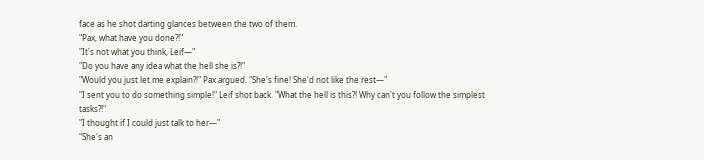face as he shot darting glances between the two of them.
"Pax, what have you done?!"
"It's not what you think, Leif—"
"Do you have any idea what the hell she is?!"
"Would you just let me explain?!" Pax argued. "She's fine! She'd not like the rest—"
"I sent you to do something simple!" Leif shot back. "What the hell is this?! Why can't you follow the simplest tasks?!"
"I thought if I could just talk to her—"
"She's an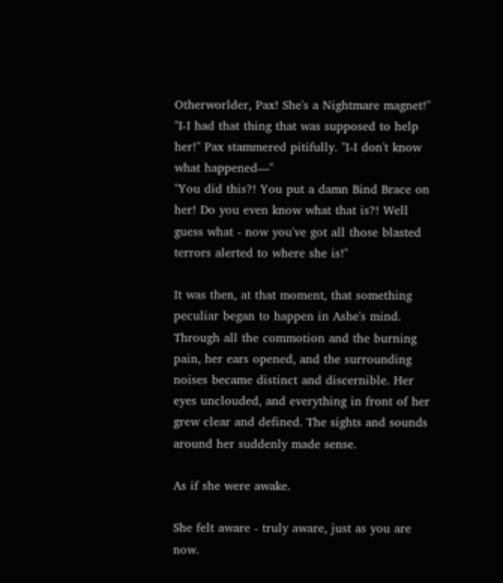Otherworlder, Pax! She's a Nightmare magnet!"
"I-I had that thing that was supposed to help her!" Pax stammered pitifully. "I-I don't know what happened—"
"You did this?! You put a damn Bind Brace on her! Do you even know what that is?! Well guess what - now you've got all those blasted terrors alerted to where she is!"

It was then, at that moment, that something peculiar began to happen in Ashe's mind. Through all the commotion and the burning pain, her ears opened, and the surrounding noises became distinct and discernible. Her eyes unclouded, and everything in front of her grew clear and defined. The sights and sounds around her suddenly made sense.

As if she were awake.

She felt aware - truly aware, just as you are now.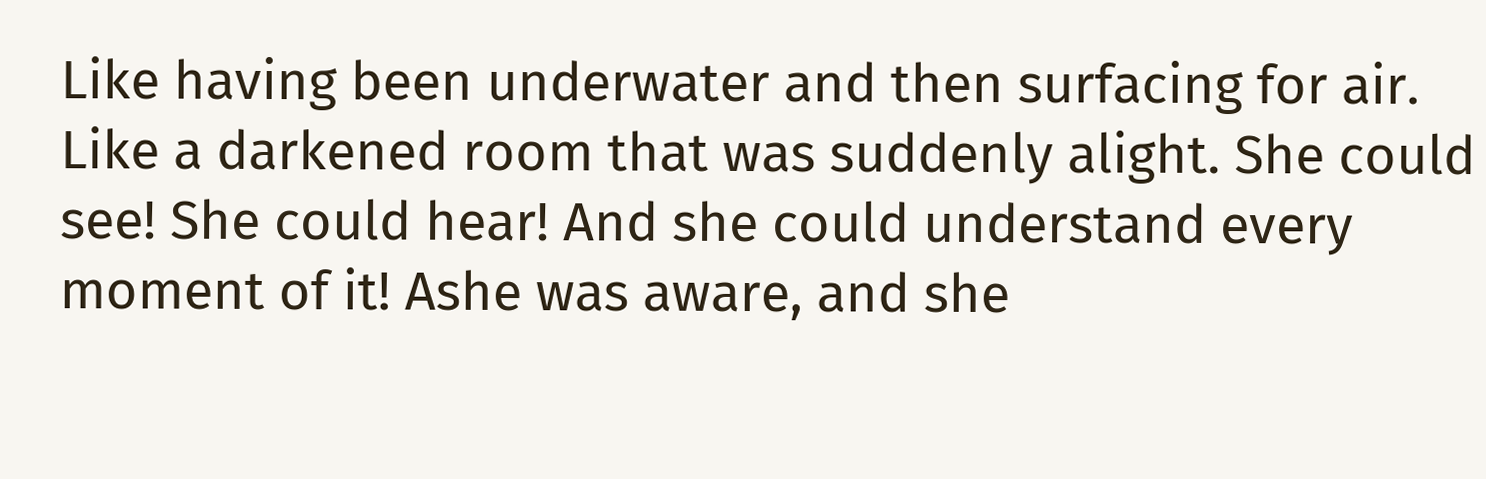Like having been underwater and then surfacing for air. Like a darkened room that was suddenly alight. She could see! She could hear! And she could understand every moment of it! Ashe was aware, and she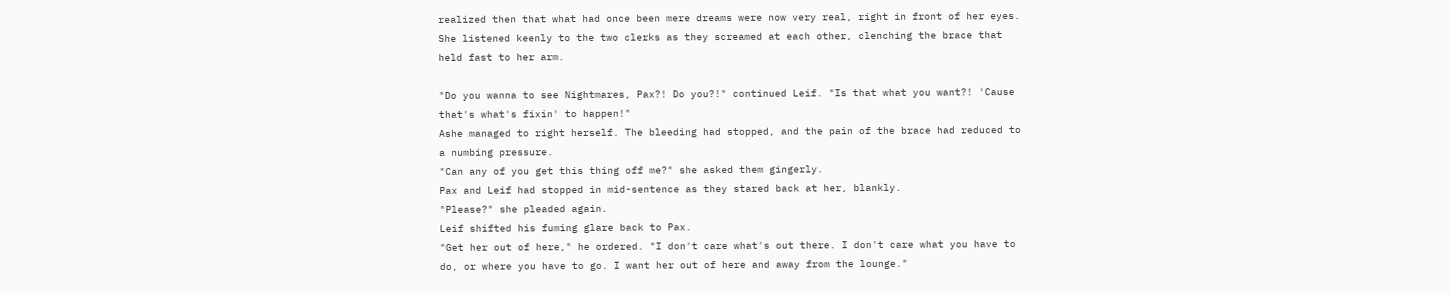realized then that what had once been mere dreams were now very real, right in front of her eyes. She listened keenly to the two clerks as they screamed at each other, clenching the brace that held fast to her arm.

"Do you wanna to see Nightmares, Pax?! Do you?!" continued Leif. "Is that what you want?! 'Cause that's what's fixin' to happen!"
Ashe managed to right herself. The bleeding had stopped, and the pain of the brace had reduced to a numbing pressure.
"Can any of you get this thing off me?" she asked them gingerly.
Pax and Leif had stopped in mid-sentence as they stared back at her, blankly.
"Please?" she pleaded again.
Leif shifted his fuming glare back to Pax.
"Get her out of here," he ordered. "I don't care what's out there. I don't care what you have to do, or where you have to go. I want her out of here and away from the lounge."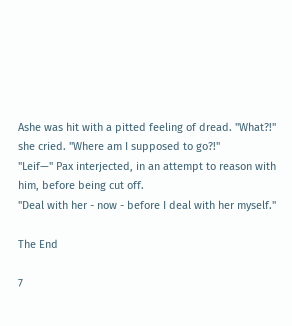Ashe was hit with a pitted feeling of dread. "What?!" she cried. "Where am I supposed to go?!"
"Leif—" Pax interjected, in an attempt to reason with him, before being cut off.
"Deal with her - now - before I deal with her myself."

The End

7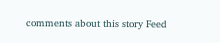comments about this story Feed